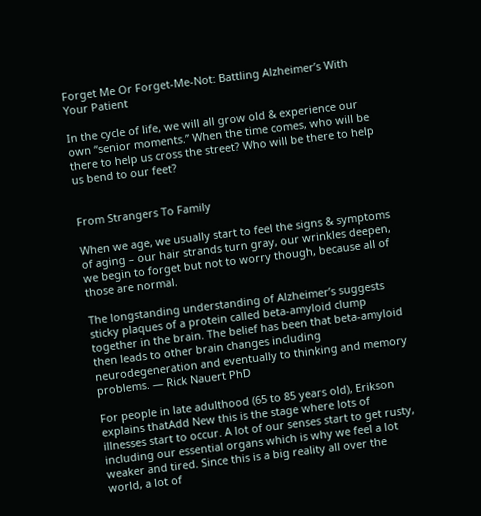Forget Me Or Forget-Me-Not: Battling Alzheimer’s With Your Patient

In the cycle of life, we will all grow old & experience our own “senior moments.” When the time comes, who will be there to help us cross the street? Who will be there to help us bend to our feet?


From Strangers To Family

When we age, we usually start to feel the signs & symptoms of aging – our hair strands turn gray, our wrinkles deepen, we begin to forget but not to worry though, because all of those are normal.

The longstanding understanding of Alzheimer’s suggests sticky plaques of a protein called beta-amyloid clump together in the brain. The belief has been that beta-amyloid then leads to other brain changes including neurodegeneration and eventually to thinking and memory problems. — Rick Nauert PhD

For people in late adulthood (65 to 85 years old), Erikson explains thatAdd New this is the stage where lots of illnesses start to occur. A lot of our senses start to get rusty, including our essential organs which is why we feel a lot weaker and tired. Since this is a big reality all over the world, a lot of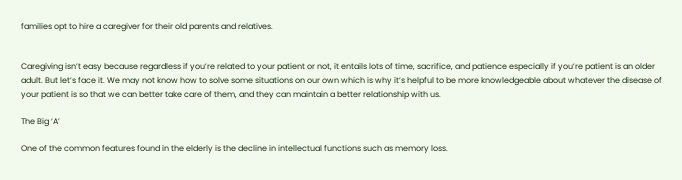families opt to hire a caregiver for their old parents and relatives.


Caregiving isn’t easy because regardless if you’re related to your patient or not, it entails lots of time, sacrifice, and patience especially if you’re patient is an older adult. But let’s face it. We may not know how to solve some situations on our own which is why it’s helpful to be more knowledgeable about whatever the disease of your patient is so that we can better take care of them, and they can maintain a better relationship with us.

The Big ‘A’

One of the common features found in the elderly is the decline in intellectual functions such as memory loss.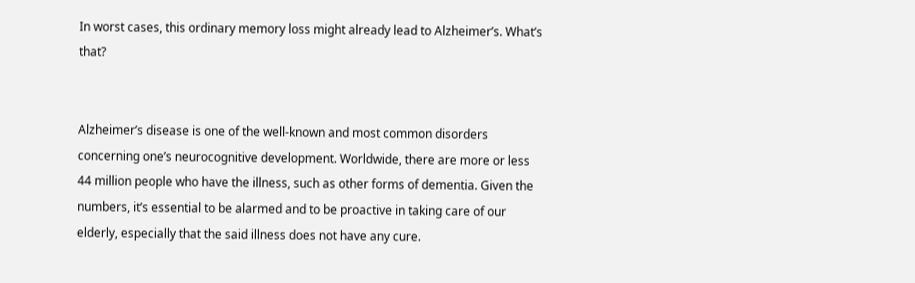In worst cases, this ordinary memory loss might already lead to Alzheimer’s. What’s that?


Alzheimer’s disease is one of the well-known and most common disorders concerning one’s neurocognitive development. Worldwide, there are more or less 44 million people who have the illness, such as other forms of dementia. Given the numbers, it’s essential to be alarmed and to be proactive in taking care of our elderly, especially that the said illness does not have any cure.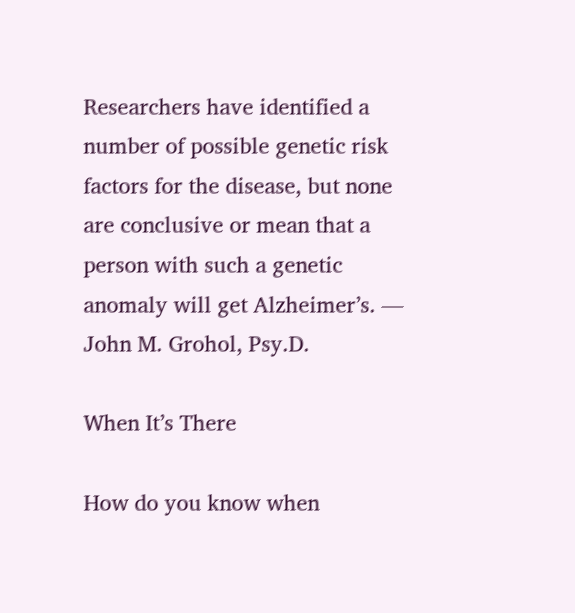Researchers have identified a number of possible genetic risk factors for the disease, but none are conclusive or mean that a person with such a genetic anomaly will get Alzheimer’s. — John M. Grohol, Psy.D.

When It’s There

How do you know when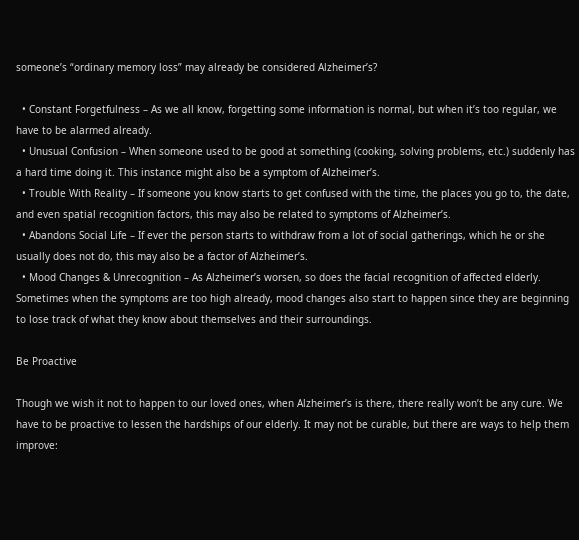someone’s “ordinary memory loss” may already be considered Alzheimer’s?

  • Constant Forgetfulness – As we all know, forgetting some information is normal, but when it’s too regular, we have to be alarmed already.
  • Unusual Confusion – When someone used to be good at something (cooking, solving problems, etc.) suddenly has a hard time doing it. This instance might also be a symptom of Alzheimer’s.
  • Trouble With Reality – If someone you know starts to get confused with the time, the places you go to, the date, and even spatial recognition factors, this may also be related to symptoms of Alzheimer’s.
  • Abandons Social Life – If ever the person starts to withdraw from a lot of social gatherings, which he or she usually does not do, this may also be a factor of Alzheimer’s.
  • Mood Changes & Unrecognition – As Alzheimer’s worsen, so does the facial recognition of affected elderly. Sometimes when the symptoms are too high already, mood changes also start to happen since they are beginning to lose track of what they know about themselves and their surroundings.

Be Proactive

Though we wish it not to happen to our loved ones, when Alzheimer’s is there, there really won’t be any cure. We have to be proactive to lessen the hardships of our elderly. It may not be curable, but there are ways to help them improve: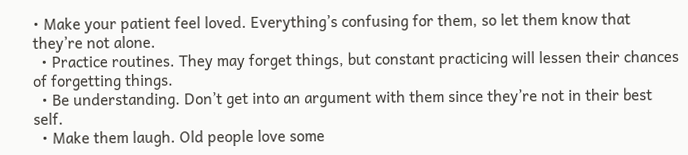• Make your patient feel loved. Everything’s confusing for them, so let them know that they’re not alone.
  • Practice routines. They may forget things, but constant practicing will lessen their chances of forgetting things.
  • Be understanding. Don’t get into an argument with them since they’re not in their best self.
  • Make them laugh. Old people love some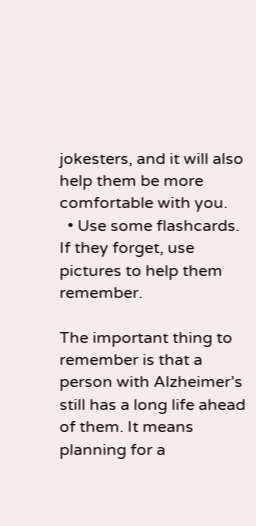jokesters, and it will also help them be more comfortable with you.
  • Use some flashcards. If they forget, use pictures to help them remember.

The important thing to remember is that a person with Alzheimer’s still has a long life ahead of them. It means planning for a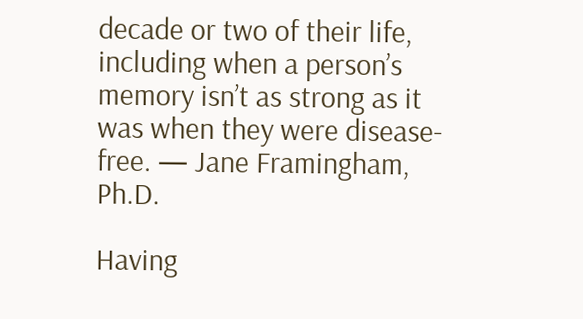decade or two of their life, including when a person’s memory isn’t as strong as it was when they were disease-free. — Jane Framingham, Ph.D.

Having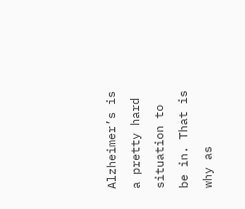Alzheimer’s is a pretty hard situation to be in. That is why as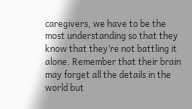caregivers, we have to be the most understanding so that they know that they’re not battling it alone. Remember that their brain may forget all the details in the world but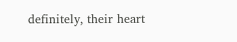definitely, their heart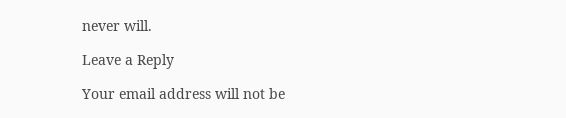never will.

Leave a Reply

Your email address will not be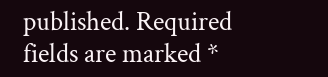published. Required fields are marked *